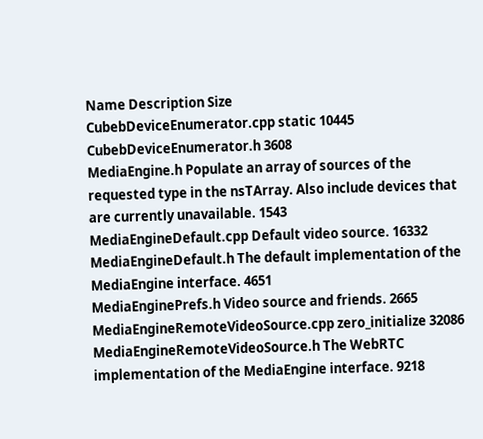Name Description Size
CubebDeviceEnumerator.cpp static 10445
CubebDeviceEnumerator.h 3608
MediaEngine.h Populate an array of sources of the requested type in the nsTArray. Also include devices that are currently unavailable. 1543
MediaEngineDefault.cpp Default video source. 16332
MediaEngineDefault.h The default implementation of the MediaEngine interface. 4651
MediaEnginePrefs.h Video source and friends. 2665
MediaEngineRemoteVideoSource.cpp zero_initialize 32086
MediaEngineRemoteVideoSource.h The WebRTC implementation of the MediaEngine interface. 9218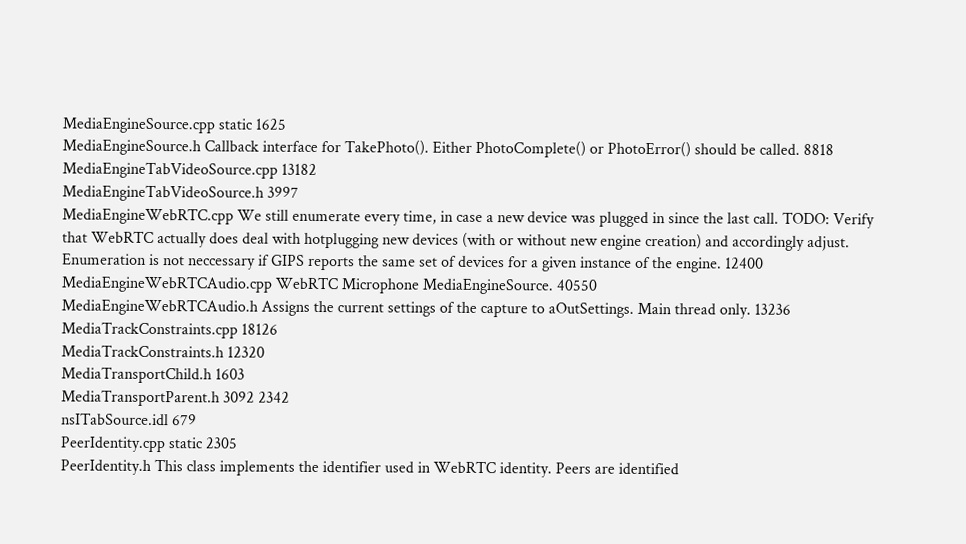MediaEngineSource.cpp static 1625
MediaEngineSource.h Callback interface for TakePhoto(). Either PhotoComplete() or PhotoError() should be called. 8818
MediaEngineTabVideoSource.cpp 13182
MediaEngineTabVideoSource.h 3997
MediaEngineWebRTC.cpp We still enumerate every time, in case a new device was plugged in since the last call. TODO: Verify that WebRTC actually does deal with hotplugging new devices (with or without new engine creation) and accordingly adjust. Enumeration is not neccessary if GIPS reports the same set of devices for a given instance of the engine. 12400
MediaEngineWebRTCAudio.cpp WebRTC Microphone MediaEngineSource. 40550
MediaEngineWebRTCAudio.h Assigns the current settings of the capture to aOutSettings. Main thread only. 13236
MediaTrackConstraints.cpp 18126
MediaTrackConstraints.h 12320
MediaTransportChild.h 1603
MediaTransportParent.h 3092 2342
nsITabSource.idl 679
PeerIdentity.cpp static 2305
PeerIdentity.h This class implements the identifier used in WebRTC identity. Peers are identified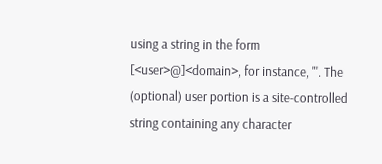using a string in the form [<user>@]<domain>, for instance, "'. The (optional) user portion is a site-controlled string containing any character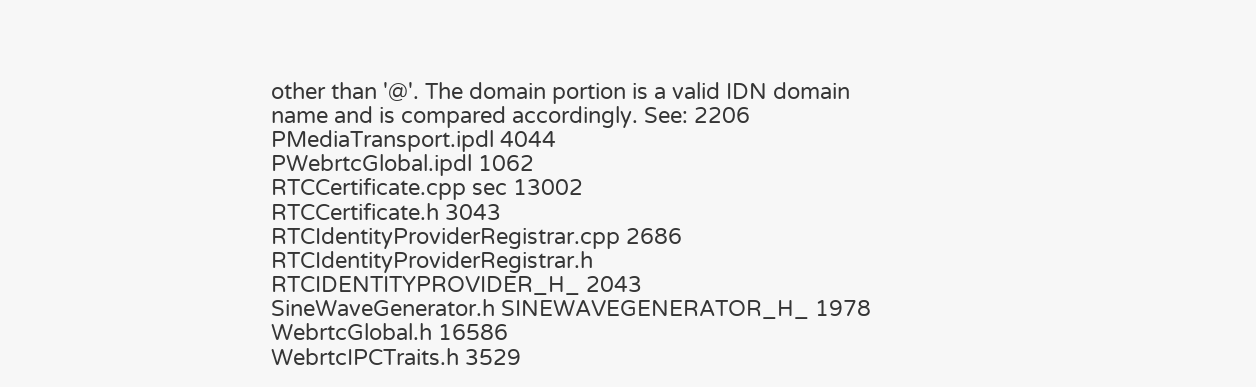other than '@'. The domain portion is a valid IDN domain name and is compared accordingly. See: 2206
PMediaTransport.ipdl 4044
PWebrtcGlobal.ipdl 1062
RTCCertificate.cpp sec 13002
RTCCertificate.h 3043
RTCIdentityProviderRegistrar.cpp 2686
RTCIdentityProviderRegistrar.h RTCIDENTITYPROVIDER_H_ 2043
SineWaveGenerator.h SINEWAVEGENERATOR_H_ 1978
WebrtcGlobal.h 16586
WebrtcIPCTraits.h 3529